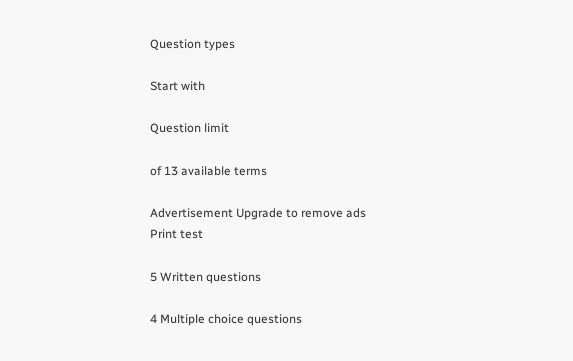Question types

Start with

Question limit

of 13 available terms

Advertisement Upgrade to remove ads
Print test

5 Written questions

4 Multiple choice questions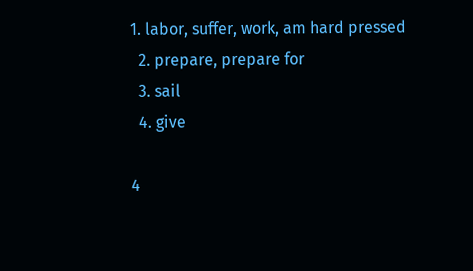1. labor, suffer, work, am hard pressed
  2. prepare, prepare for
  3. sail
  4. give

4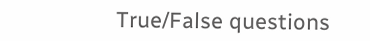True/False questions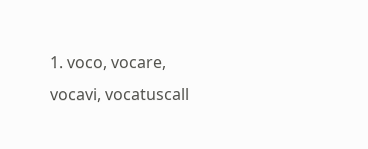1. voco, vocare, vocavi, vocatuscall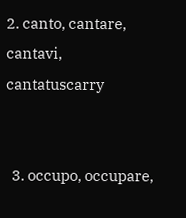2. canto, cantare, cantavi, cantatuscarry


  3. occupo, occupare,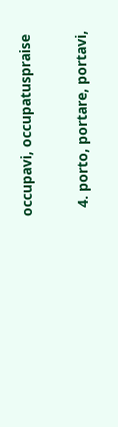occupavi, occupatuspraise


  4. porto, portare, portavi,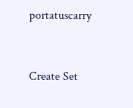portatuscarry


Create Set